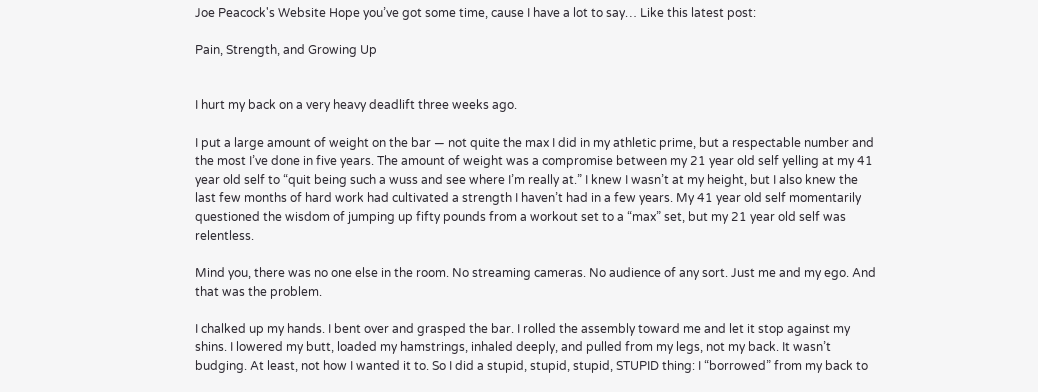Joe Peacock's Website Hope you’ve got some time, cause I have a lot to say… Like this latest post:

Pain, Strength, and Growing Up


I hurt my back on a very heavy deadlift three weeks ago.

I put a large amount of weight on the bar — not quite the max I did in my athletic prime, but a respectable number and the most I’ve done in five years. The amount of weight was a compromise between my 21 year old self yelling at my 41 year old self to “quit being such a wuss and see where I’m really at.” I knew I wasn’t at my height, but I also knew the last few months of hard work had cultivated a strength I haven’t had in a few years. My 41 year old self momentarily questioned the wisdom of jumping up fifty pounds from a workout set to a “max” set, but my 21 year old self was relentless.

Mind you, there was no one else in the room. No streaming cameras. No audience of any sort. Just me and my ego. And that was the problem.

I chalked up my hands. I bent over and grasped the bar. I rolled the assembly toward me and let it stop against my shins. I lowered my butt, loaded my hamstrings, inhaled deeply, and pulled from my legs, not my back. It wasn’t budging. At least, not how I wanted it to. So I did a stupid, stupid, stupid, STUPID thing: I “borrowed” from my back to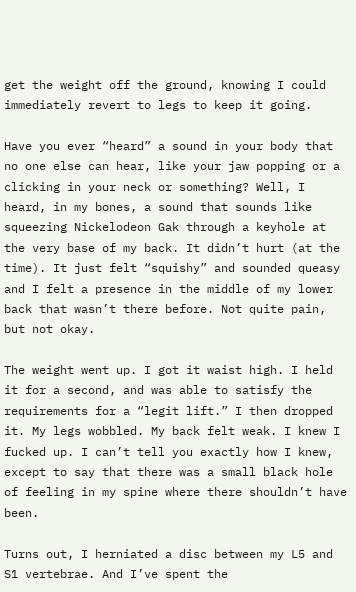get the weight off the ground, knowing I could immediately revert to legs to keep it going.

Have you ever “heard” a sound in your body that no one else can hear, like your jaw popping or a clicking in your neck or something? Well, I heard, in my bones, a sound that sounds like squeezing Nickelodeon Gak through a keyhole at the very base of my back. It didn’t hurt (at the time). It just felt “squishy” and sounded queasy and I felt a presence in the middle of my lower back that wasn’t there before. Not quite pain, but not okay.

The weight went up. I got it waist high. I held it for a second, and was able to satisfy the requirements for a “legit lift.” I then dropped it. My legs wobbled. My back felt weak. I knew I fucked up. I can’t tell you exactly how I knew, except to say that there was a small black hole of feeling in my spine where there shouldn’t have been.

Turns out, I herniated a disc between my L5 and S1 vertebrae. And I’ve spent the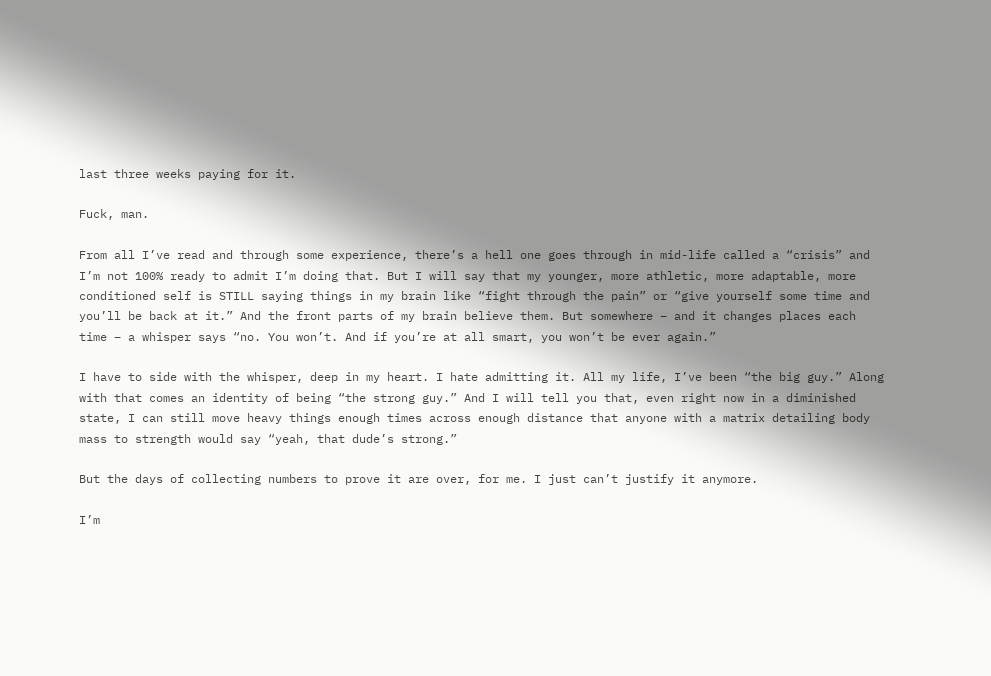last three weeks paying for it.

Fuck, man.

From all I’ve read and through some experience, there’s a hell one goes through in mid-life called a “crisis” and I’m not 100% ready to admit I’m doing that. But I will say that my younger, more athletic, more adaptable, more conditioned self is STILL saying things in my brain like “fight through the pain” or “give yourself some time and you’ll be back at it.” And the front parts of my brain believe them. But somewhere – and it changes places each time – a whisper says “no. You won’t. And if you’re at all smart, you won’t be ever again.”

I have to side with the whisper, deep in my heart. I hate admitting it. All my life, I’ve been “the big guy.” Along with that comes an identity of being “the strong guy.” And I will tell you that, even right now in a diminished state, I can still move heavy things enough times across enough distance that anyone with a matrix detailing body mass to strength would say “yeah, that dude’s strong.”

But the days of collecting numbers to prove it are over, for me. I just can’t justify it anymore.

I’m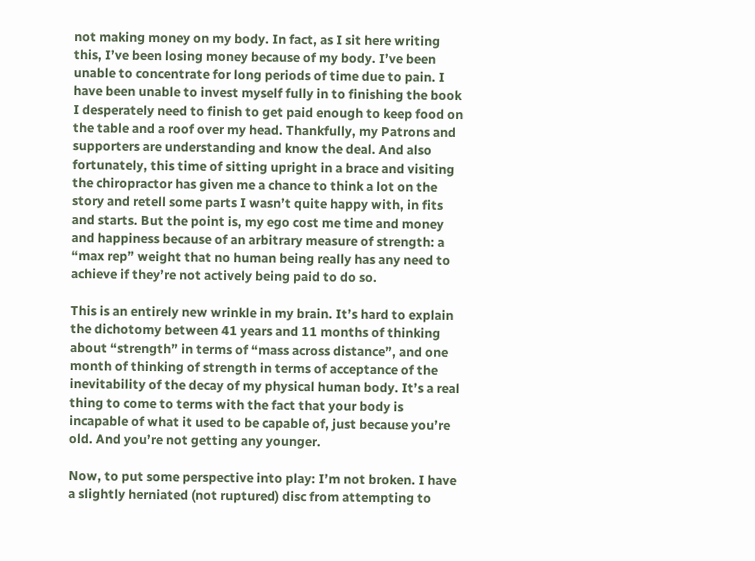not making money on my body. In fact, as I sit here writing this, I’ve been losing money because of my body. I’ve been unable to concentrate for long periods of time due to pain. I have been unable to invest myself fully in to finishing the book I desperately need to finish to get paid enough to keep food on the table and a roof over my head. Thankfully, my Patrons and supporters are understanding and know the deal. And also fortunately, this time of sitting upright in a brace and visiting the chiropractor has given me a chance to think a lot on the story and retell some parts I wasn’t quite happy with, in fits and starts. But the point is, my ego cost me time and money and happiness because of an arbitrary measure of strength: a “max rep” weight that no human being really has any need to achieve if they’re not actively being paid to do so.

This is an entirely new wrinkle in my brain. It’s hard to explain the dichotomy between 41 years and 11 months of thinking about “strength” in terms of “mass across distance”, and one month of thinking of strength in terms of acceptance of the inevitability of the decay of my physical human body. It’s a real thing to come to terms with the fact that your body is incapable of what it used to be capable of, just because you’re old. And you’re not getting any younger.

Now, to put some perspective into play: I’m not broken. I have a slightly herniated (not ruptured) disc from attempting to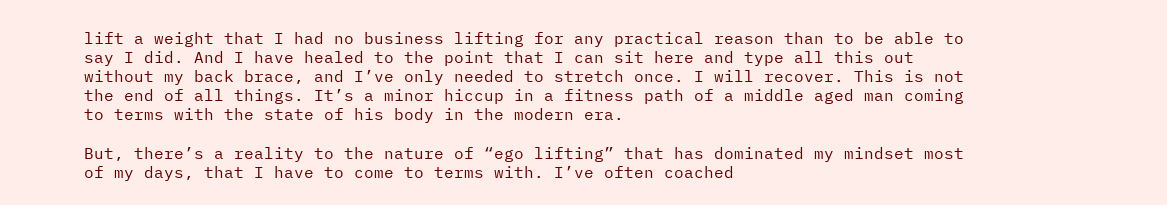lift a weight that I had no business lifting for any practical reason than to be able to say I did. And I have healed to the point that I can sit here and type all this out without my back brace, and I’ve only needed to stretch once. I will recover. This is not the end of all things. It’s a minor hiccup in a fitness path of a middle aged man coming to terms with the state of his body in the modern era.

But, there’s a reality to the nature of “ego lifting” that has dominated my mindset most of my days, that I have to come to terms with. I’ve often coached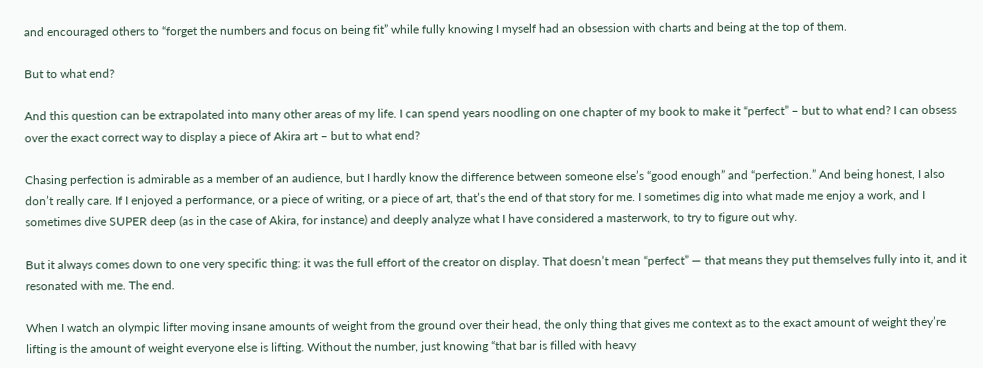and encouraged others to “forget the numbers and focus on being fit” while fully knowing I myself had an obsession with charts and being at the top of them.

But to what end?

And this question can be extrapolated into many other areas of my life. I can spend years noodling on one chapter of my book to make it “perfect” – but to what end? I can obsess over the exact correct way to display a piece of Akira art – but to what end?

Chasing perfection is admirable as a member of an audience, but I hardly know the difference between someone else’s “good enough” and “perfection.” And being honest, I also don’t really care. If I enjoyed a performance, or a piece of writing, or a piece of art, that’s the end of that story for me. I sometimes dig into what made me enjoy a work, and I sometimes dive SUPER deep (as in the case of Akira, for instance) and deeply analyze what I have considered a masterwork, to try to figure out why.

But it always comes down to one very specific thing: it was the full effort of the creator on display. That doesn’t mean “perfect” — that means they put themselves fully into it, and it resonated with me. The end.

When I watch an olympic lifter moving insane amounts of weight from the ground over their head, the only thing that gives me context as to the exact amount of weight they’re lifting is the amount of weight everyone else is lifting. Without the number, just knowing “that bar is filled with heavy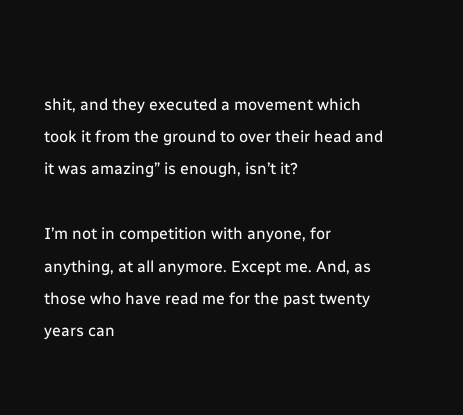shit, and they executed a movement which took it from the ground to over their head and it was amazing” is enough, isn’t it?

I’m not in competition with anyone, for anything, at all anymore. Except me. And, as those who have read me for the past twenty years can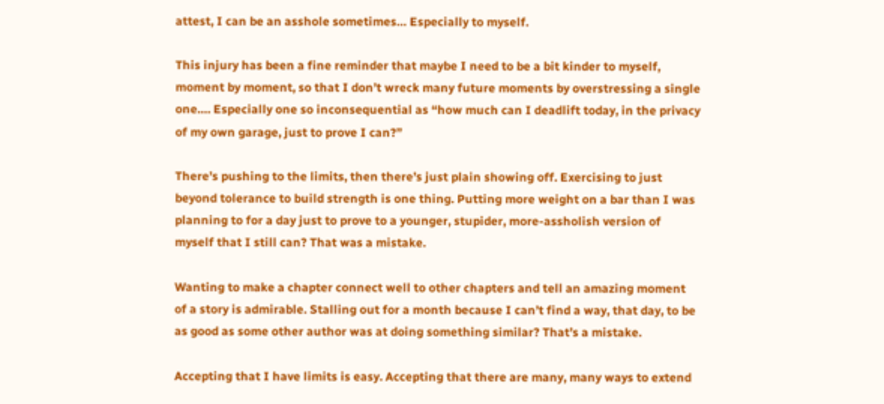attest, I can be an asshole sometimes… Especially to myself.

This injury has been a fine reminder that maybe I need to be a bit kinder to myself, moment by moment, so that I don’t wreck many future moments by overstressing a single one…. Especially one so inconsequential as “how much can I deadlift today, in the privacy of my own garage, just to prove I can?”

There’s pushing to the limits, then there’s just plain showing off. Exercising to just beyond tolerance to build strength is one thing. Putting more weight on a bar than I was planning to for a day just to prove to a younger, stupider, more-assholish version of myself that I still can? That was a mistake.

Wanting to make a chapter connect well to other chapters and tell an amazing moment of a story is admirable. Stalling out for a month because I can’t find a way, that day, to be as good as some other author was at doing something similar? That’s a mistake.

Accepting that I have limits is easy. Accepting that there are many, many ways to extend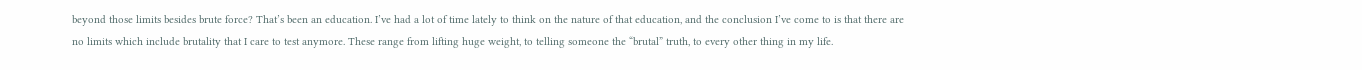beyond those limits besides brute force? That’s been an education. I’ve had a lot of time lately to think on the nature of that education, and the conclusion I’ve come to is that there are no limits which include brutality that I care to test anymore. These range from lifting huge weight, to telling someone the “brutal” truth, to every other thing in my life.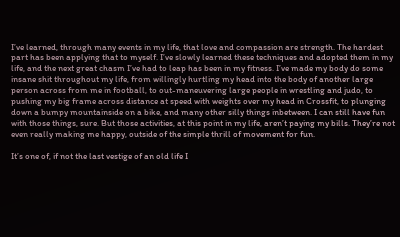I’ve learned, through many events in my life, that love and compassion are strength. The hardest part has been applying that to myself. I’ve slowly learned these techniques and adopted them in my life, and the next great chasm I’ve had to leap has been in my fitness. I’ve made my body do some insane shit throughout my life, from willingly hurtling my head into the body of another large person across from me in football, to out-maneuvering large people in wrestling and judo, to pushing my big frame across distance at speed with weights over my head in Crossfit, to plunging down a bumpy mountainside on a bike, and many other silly things inbetween. I can still have fun with those things, sure. But those activities, at this point in my life, aren’t paying my bills. They’re not even really making me happy, outside of the simple thrill of movement for fun.

It’s one of, if not the last vestige of an old life I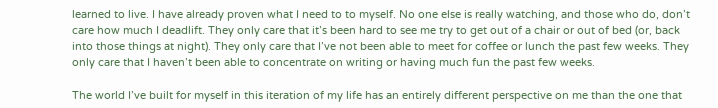learned to live. I have already proven what I need to to myself. No one else is really watching, and those who do, don’t care how much I deadlift. They only care that it’s been hard to see me try to get out of a chair or out of bed (or, back into those things at night). They only care that I’ve not been able to meet for coffee or lunch the past few weeks. They only care that I haven’t been able to concentrate on writing or having much fun the past few weeks.

The world I’ve built for myself in this iteration of my life has an entirely different perspective on me than the one that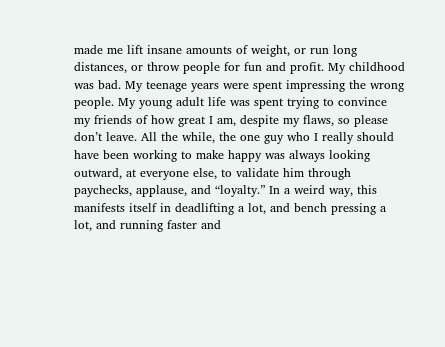made me lift insane amounts of weight, or run long distances, or throw people for fun and profit. My childhood was bad. My teenage years were spent impressing the wrong people. My young adult life was spent trying to convince my friends of how great I am, despite my flaws, so please don’t leave. All the while, the one guy who I really should have been working to make happy was always looking outward, at everyone else, to validate him through paychecks, applause, and “loyalty.” In a weird way, this manifests itself in deadlifting a lot, and bench pressing a lot, and running faster and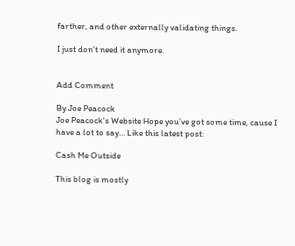farther, and other externally validating things.

I just don’t need it anymore.


Add Comment

By Joe Peacock
Joe Peacock's Website Hope you’ve got some time, cause I have a lot to say… Like this latest post:

Cash Me Outside

This blog is mostly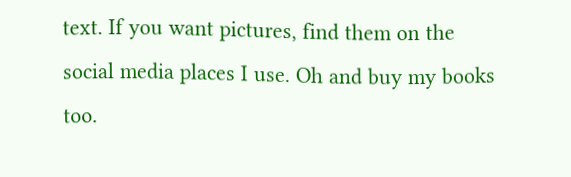text. If you want pictures, find them on the social media places I use. Oh and buy my books too.